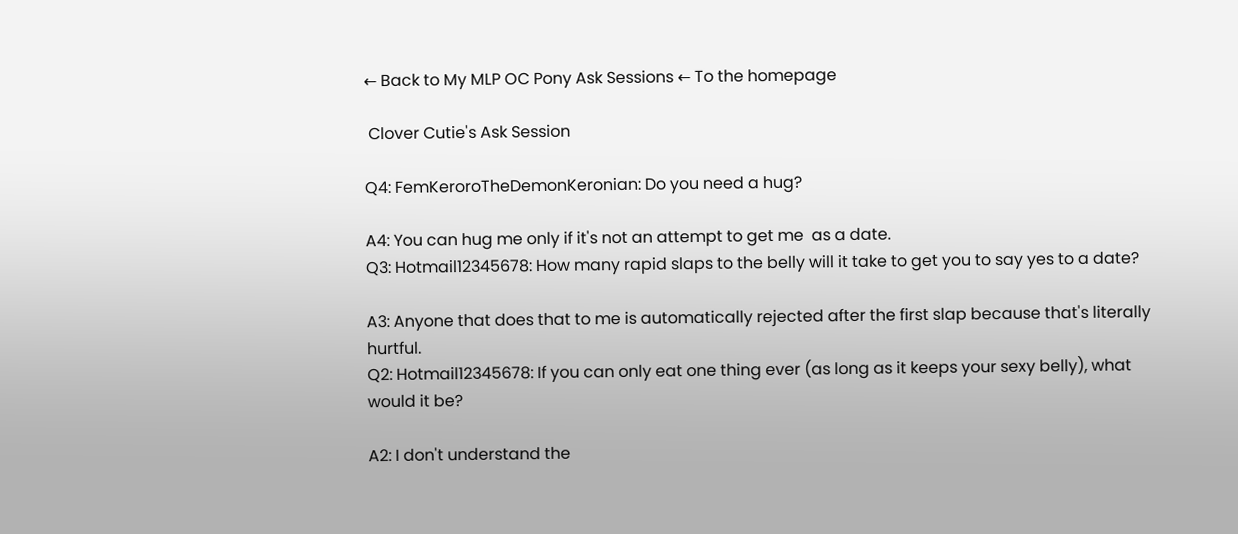← Back to My MLP OC Pony Ask Sessions ← To the homepage

 Clover Cutie's Ask Session

Q4: FemKeroroTheDemonKeronian: Do you need a hug?

A4: You can hug me only if it's not an attempt to get me  as a date.
Q3: Hotmail12345678: How many rapid slaps to the belly will it take to get you to say yes to a date?

A3: Anyone that does that to me is automatically rejected after the first slap because that's literally hurtful.
Q2: Hotmail12345678: If you can only eat one thing ever (as long as it keeps your sexy belly), what would it be?

A2: I don't understand the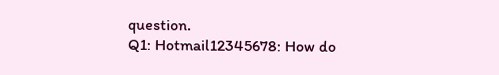question.
Q1: Hotmail12345678: How do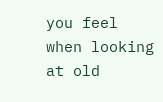you feel when looking at old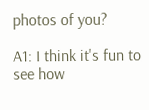photos of you?

A1: I think it's fun to see how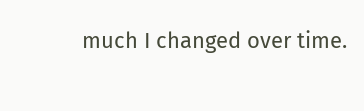much I changed over time.